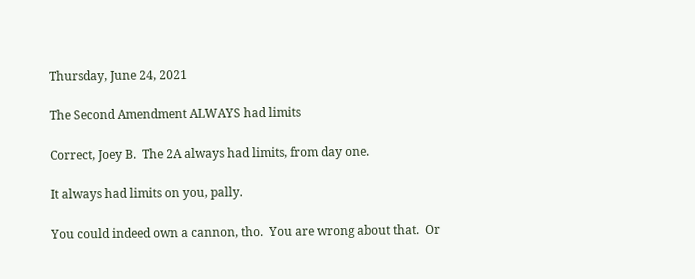Thursday, June 24, 2021

The Second Amendment ALWAYS had limits

Correct, Joey B.  The 2A always had limits, from day one.

It always had limits on you, pally.

You could indeed own a cannon, tho.  You are wrong about that.  Or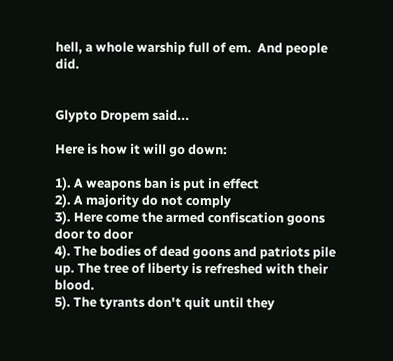hell, a whole warship full of em.  And people did.


Glypto Dropem said...

Here is how it will go down:

1). A weapons ban is put in effect
2). A majority do not comply
3). Here come the armed confiscation goons door to door
4). The bodies of dead goons and patriots pile up. The tree of liberty is refreshed with their blood.
5). The tyrants don't quit until they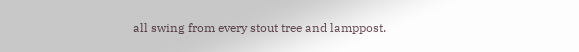all swing from every stout tree and lamppost.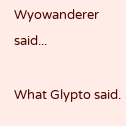Wyowanderer said...

What Glypto said.